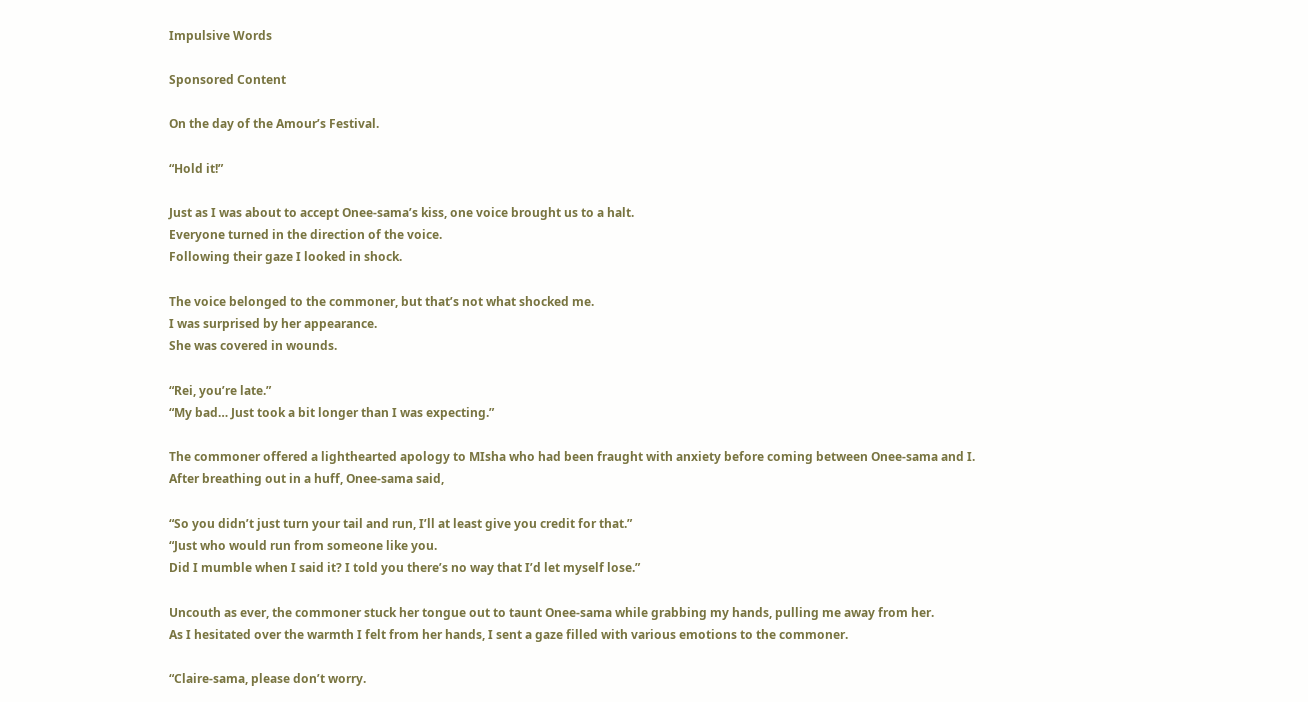Impulsive Words

Sponsored Content

On the day of the Amour’s Festival.

“Hold it!”

Just as I was about to accept Onee-sama’s kiss, one voice brought us to a halt.
Everyone turned in the direction of the voice.
Following their gaze I looked in shock.

The voice belonged to the commoner, but that’s not what shocked me.
I was surprised by her appearance.
She was covered in wounds.

“Rei, you’re late.”
“My bad… Just took a bit longer than I was expecting.”

The commoner offered a lighthearted apology to MIsha who had been fraught with anxiety before coming between Onee-sama and I.
After breathing out in a huff, Onee-sama said,

“So you didn’t just turn your tail and run, I’ll at least give you credit for that.”
“Just who would run from someone like you.
Did I mumble when I said it? I told you there’s no way that I’d let myself lose.”

Uncouth as ever, the commoner stuck her tongue out to taunt Onee-sama while grabbing my hands, pulling me away from her.
As I hesitated over the warmth I felt from her hands, I sent a gaze filled with various emotions to the commoner.

“Claire-sama, please don’t worry.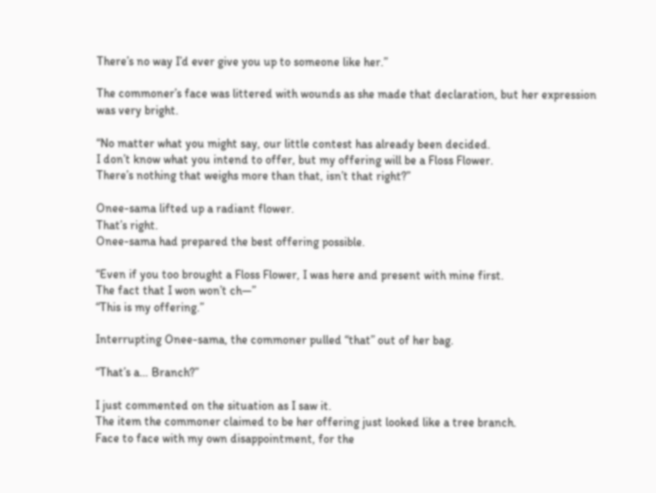There’s no way I’d ever give you up to someone like her.”

The commoner’s face was littered with wounds as she made that declaration, but her expression was very bright.

“No matter what you might say, our little contest has already been decided.
I don’t know what you intend to offer, but my offering will be a Floss Flower.
There’s nothing that weighs more than that, isn’t that right?”

Onee-sama lifted up a radiant flower.
That’s right.
Onee-sama had prepared the best offering possible.

“Even if you too brought a Floss Flower, I was here and present with mine first.
The fact that I won won’t ch―”
“This is my offering.”

Interrupting Onee-sama, the commoner pulled “that” out of her bag.

“That’s a… Branch?”

I just commented on the situation as I saw it.
The item the commoner claimed to be her offering just looked like a tree branch.
Face to face with my own disappointment, for the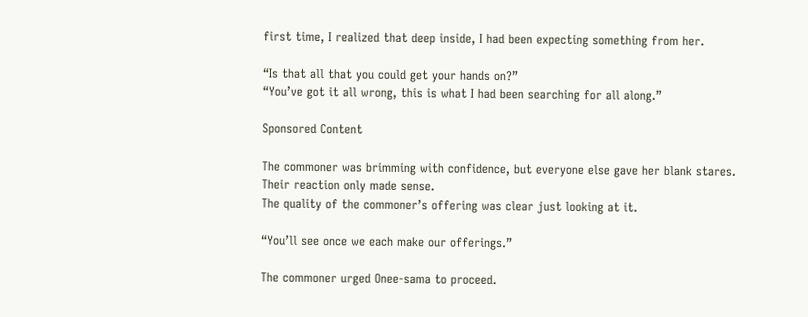first time, I realized that deep inside, I had been expecting something from her.

“Is that all that you could get your hands on?”
“You’ve got it all wrong, this is what I had been searching for all along.”

Sponsored Content

The commoner was brimming with confidence, but everyone else gave her blank stares.
Their reaction only made sense.
The quality of the commoner’s offering was clear just looking at it.

“You’ll see once we each make our offerings.”

The commoner urged Onee-sama to proceed.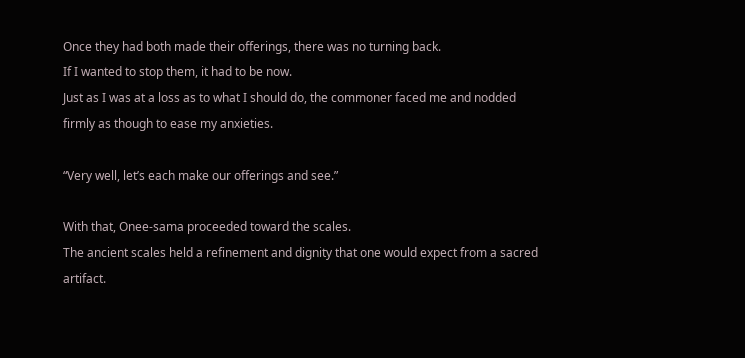Once they had both made their offerings, there was no turning back.
If I wanted to stop them, it had to be now.
Just as I was at a loss as to what I should do, the commoner faced me and nodded firmly as though to ease my anxieties.

“Very well, let’s each make our offerings and see.”

With that, Onee-sama proceeded toward the scales.
The ancient scales held a refinement and dignity that one would expect from a sacred artifact.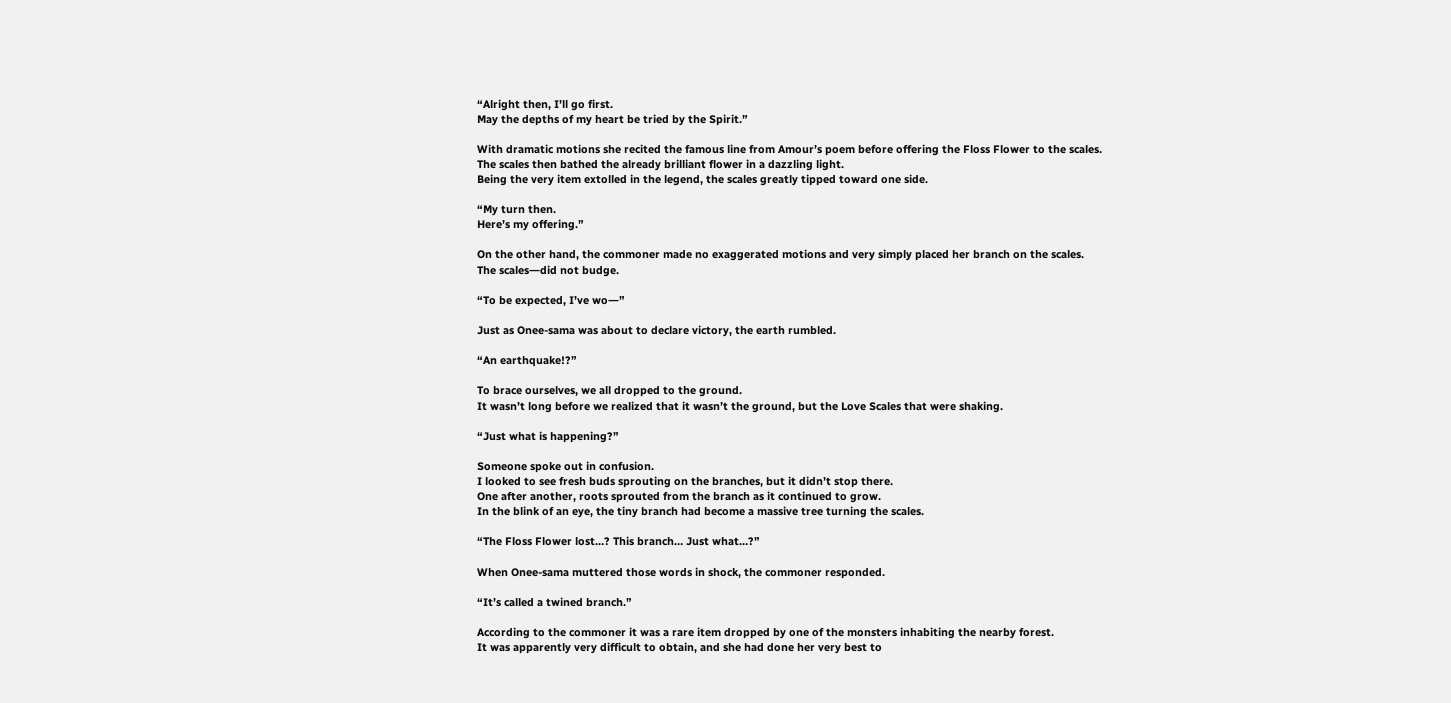“Alright then, I’ll go first.
May the depths of my heart be tried by the Spirit.”

With dramatic motions she recited the famous line from Amour’s poem before offering the Floss Flower to the scales.
The scales then bathed the already brilliant flower in a dazzling light.
Being the very item extolled in the legend, the scales greatly tipped toward one side.

“My turn then.
Here’s my offering.”

On the other hand, the commoner made no exaggerated motions and very simply placed her branch on the scales.
The scales―did not budge.

“To be expected, I’ve wo―”

Just as Onee-sama was about to declare victory, the earth rumbled.

“An earthquake!?”

To brace ourselves, we all dropped to the ground.
It wasn’t long before we realized that it wasn’t the ground, but the Love Scales that were shaking.

“Just what is happening?”

Someone spoke out in confusion.
I looked to see fresh buds sprouting on the branches, but it didn’t stop there.
One after another, roots sprouted from the branch as it continued to grow.
In the blink of an eye, the tiny branch had become a massive tree turning the scales.

“The Floss Flower lost…? This branch… Just what…?”

When Onee-sama muttered those words in shock, the commoner responded.

“It’s called a twined branch.”

According to the commoner it was a rare item dropped by one of the monsters inhabiting the nearby forest.
It was apparently very difficult to obtain, and she had done her very best to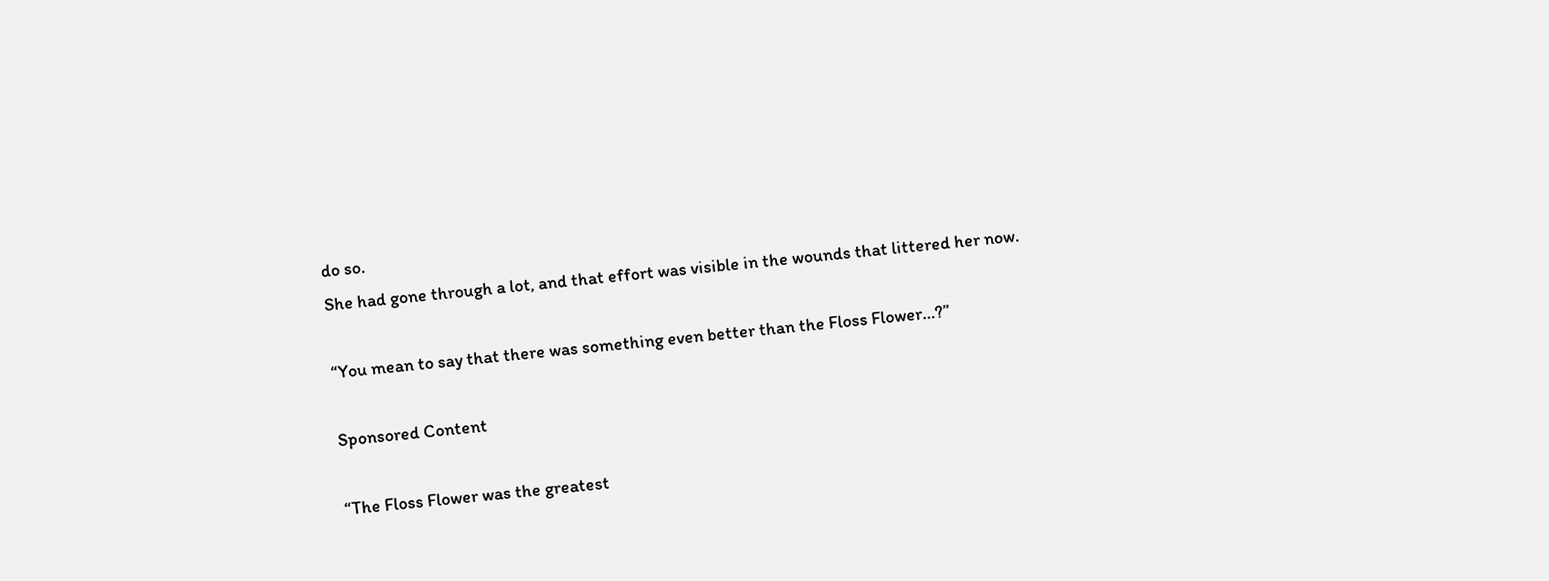do so.
She had gone through a lot, and that effort was visible in the wounds that littered her now.

“You mean to say that there was something even better than the Floss Flower…?”

Sponsored Content

“The Floss Flower was the greatest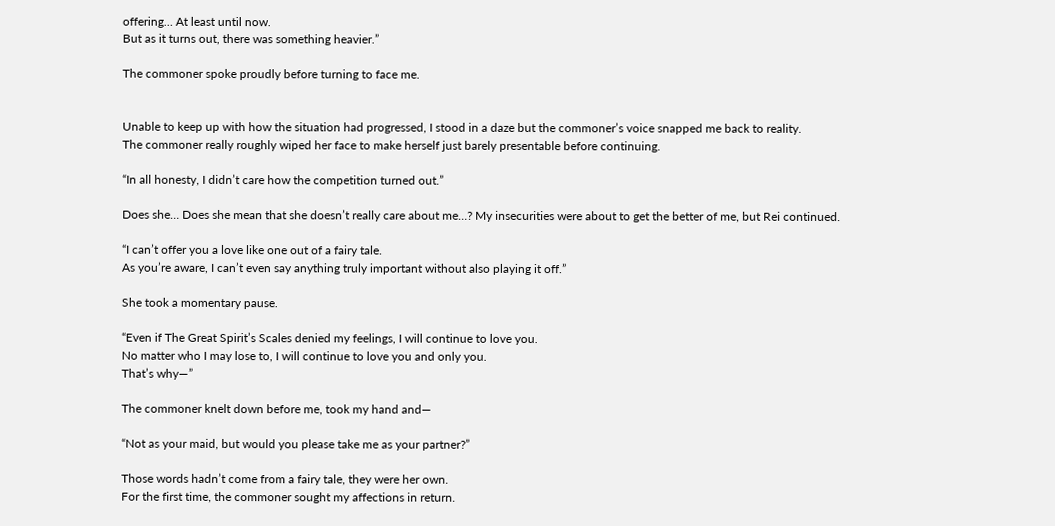offering… At least until now.
But as it turns out, there was something heavier.”

The commoner spoke proudly before turning to face me.


Unable to keep up with how the situation had progressed, I stood in a daze but the commoner’s voice snapped me back to reality.
The commoner really roughly wiped her face to make herself just barely presentable before continuing.

“In all honesty, I didn’t care how the competition turned out.”

Does she… Does she mean that she doesn’t really care about me…? My insecurities were about to get the better of me, but Rei continued.

“I can’t offer you a love like one out of a fairy tale.
As you’re aware, I can’t even say anything truly important without also playing it off.”

She took a momentary pause.

“Even if The Great Spirit’s Scales denied my feelings, I will continue to love you.
No matter who I may lose to, I will continue to love you and only you.
That’s why―”

The commoner knelt down before me, took my hand and―

“Not as your maid, but would you please take me as your partner?”

Those words hadn’t come from a fairy tale, they were her own.
For the first time, the commoner sought my affections in return.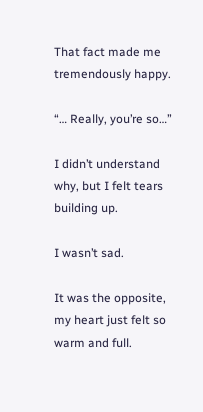That fact made me tremendously happy.

“… Really, you’re so…”

I didn’t understand why, but I felt tears building up.

I wasn’t sad.

It was the opposite, my heart just felt so warm and full.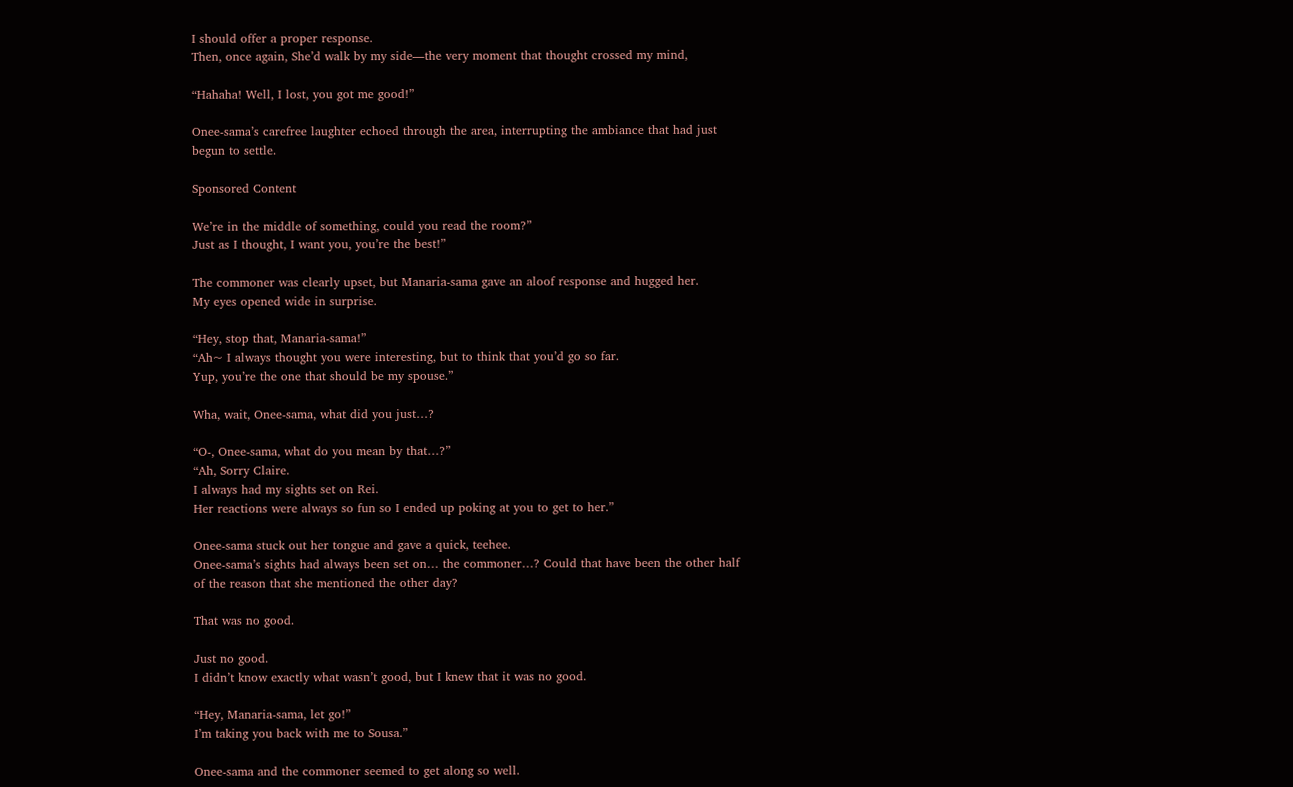I should offer a proper response.
Then, once again, She’d walk by my side―the very moment that thought crossed my mind,

“Hahaha! Well, I lost, you got me good!”

Onee-sama’s carefree laughter echoed through the area, interrupting the ambiance that had just begun to settle.

Sponsored Content

We’re in the middle of something, could you read the room?”
Just as I thought, I want you, you’re the best!”

The commoner was clearly upset, but Manaria-sama gave an aloof response and hugged her.
My eyes opened wide in surprise.

“Hey, stop that, Manaria-sama!”
“Ah~ I always thought you were interesting, but to think that you’d go so far.
Yup, you’re the one that should be my spouse.”

Wha, wait, Onee-sama, what did you just…?

“O-, Onee-sama, what do you mean by that…?”
“Ah, Sorry Claire.
I always had my sights set on Rei.
Her reactions were always so fun so I ended up poking at you to get to her.”

Onee-sama stuck out her tongue and gave a quick, teehee.
Onee-sama’s sights had always been set on… the commoner…? Could that have been the other half of the reason that she mentioned the other day?

That was no good.

Just no good.
I didn’t know exactly what wasn’t good, but I knew that it was no good.

“Hey, Manaria-sama, let go!”
I’m taking you back with me to Sousa.”

Onee-sama and the commoner seemed to get along so well.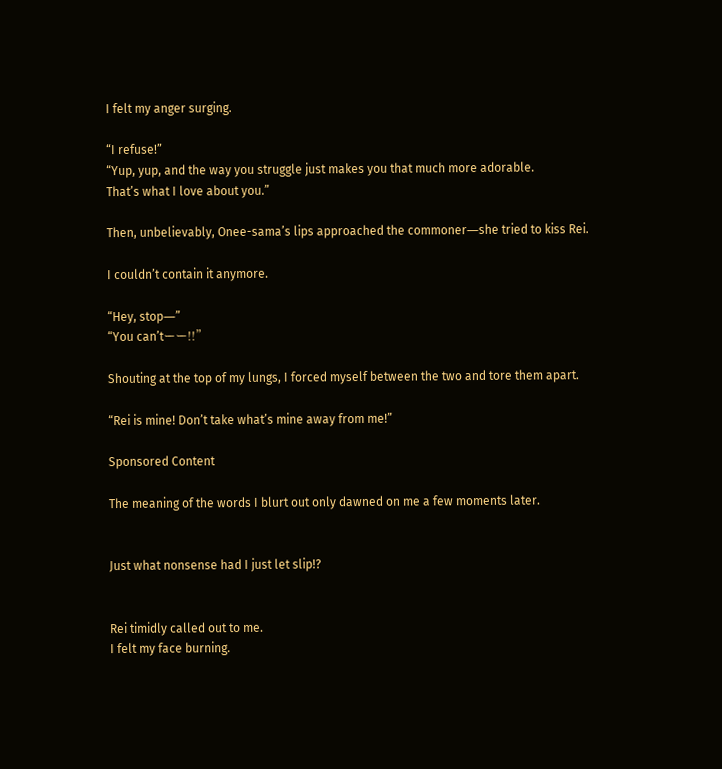I felt my anger surging.

“I refuse!”
“Yup, yup, and the way you struggle just makes you that much more adorable.
That’s what I love about you.”

Then, unbelievably, Onee-sama’s lips approached the commoner―she tried to kiss Rei.

I couldn’t contain it anymore.

“Hey, stop―”
“You can’tーー!!”

Shouting at the top of my lungs, I forced myself between the two and tore them apart.

“Rei is mine! Don’t take what’s mine away from me!”

Sponsored Content

The meaning of the words I blurt out only dawned on me a few moments later.


Just what nonsense had I just let slip!?


Rei timidly called out to me.
I felt my face burning.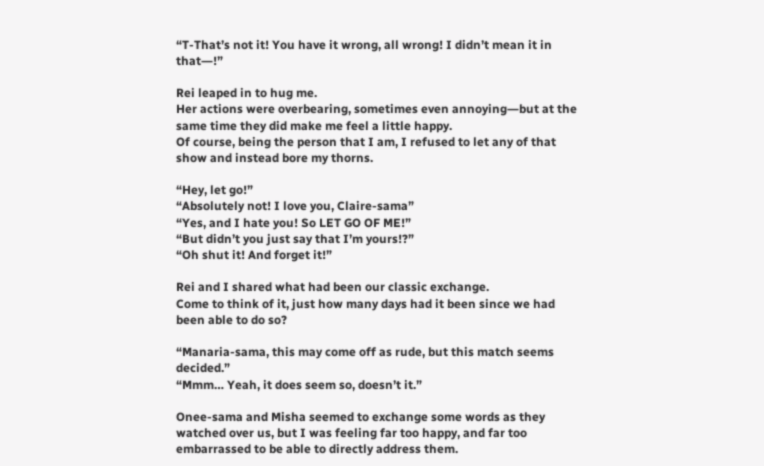“T-That’s not it! You have it wrong, all wrong! I didn’t mean it in that―!”

Rei leaped in to hug me.
Her actions were overbearing, sometimes even annoying―but at the same time they did make me feel a little happy.
Of course, being the person that I am, I refused to let any of that show and instead bore my thorns.

“Hey, let go!”
“Absolutely not! I love you, Claire-sama”
“Yes, and I hate you! So LET GO OF ME!”
“But didn’t you just say that I’m yours!?”
“Oh shut it! And forget it!”

Rei and I shared what had been our classic exchange.
Come to think of it, just how many days had it been since we had been able to do so?

“Manaria-sama, this may come off as rude, but this match seems decided.”
“Mmm… Yeah, it does seem so, doesn’t it.”

Onee-sama and Misha seemed to exchange some words as they watched over us, but I was feeling far too happy, and far too embarrassed to be able to directly address them.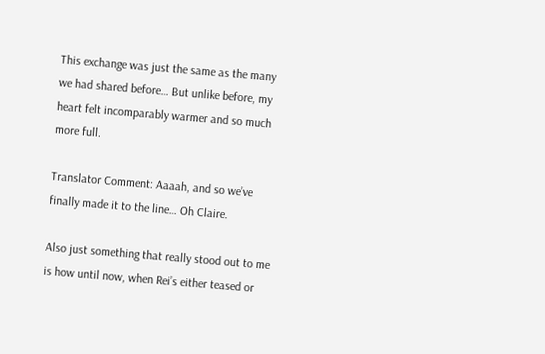This exchange was just the same as the many we had shared before… But unlike before, my heart felt incomparably warmer and so much more full.

Translator Comment: Aaaah, and so we’ve finally made it to the line… Oh Claire.

Also just something that really stood out to me is how until now, when Rei’s either teased or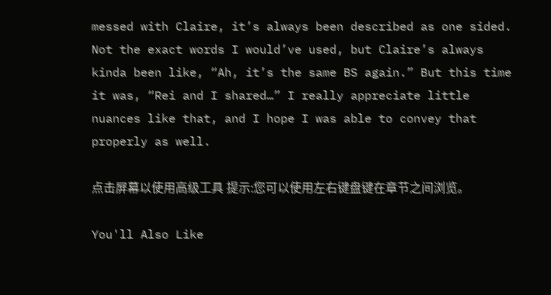messed with Claire, it’s always been described as one sided.
Not the exact words I would’ve used, but Claire’s always kinda been like, “Ah, it’s the same BS again.” But this time it was, “Rei and I shared…” I really appreciate little nuances like that, and I hope I was able to convey that properly as well.

点击屏幕以使用高级工具 提示:您可以使用左右键盘键在章节之间浏览。

You'll Also Like